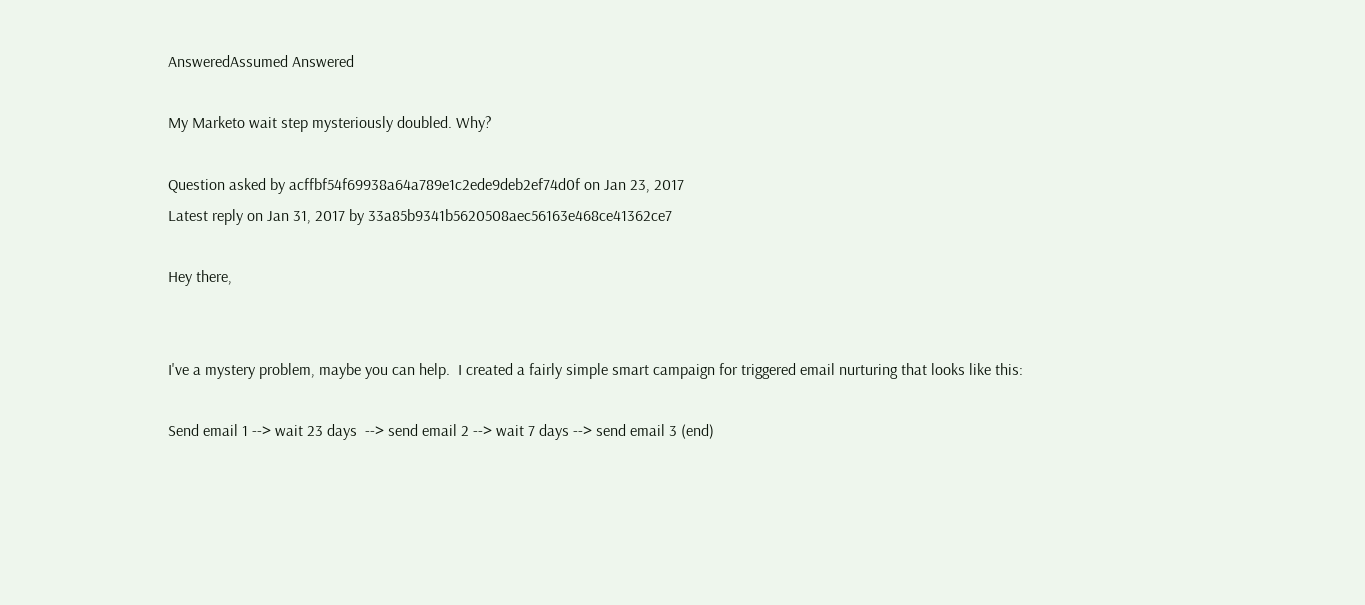AnsweredAssumed Answered

My Marketo wait step mysteriously doubled. Why?

Question asked by acffbf54f69938a64a789e1c2ede9deb2ef74d0f on Jan 23, 2017
Latest reply on Jan 31, 2017 by 33a85b9341b5620508aec56163e468ce41362ce7

Hey there,


I've a mystery problem, maybe you can help.  I created a fairly simple smart campaign for triggered email nurturing that looks like this:

Send email 1 --> wait 23 days  --> send email 2 --> wait 7 days --> send email 3 (end)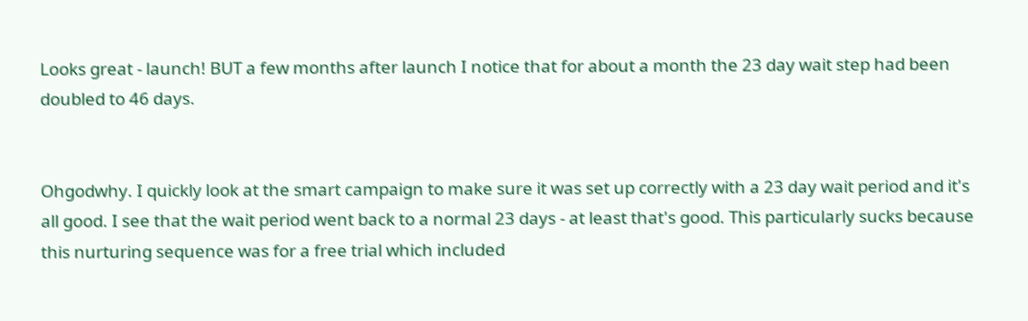Looks great - launch! BUT a few months after launch I notice that for about a month the 23 day wait step had been doubled to 46 days.


Ohgodwhy. I quickly look at the smart campaign to make sure it was set up correctly with a 23 day wait period and it's all good. I see that the wait period went back to a normal 23 days - at least that's good. This particularly sucks because this nurturing sequence was for a free trial which included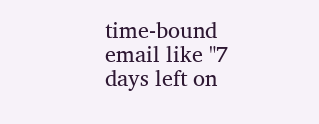time-bound email like "7 days left on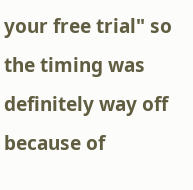your free trial" so the timing was definitely way off because of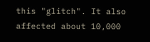this "glitch". It also affected about 10,000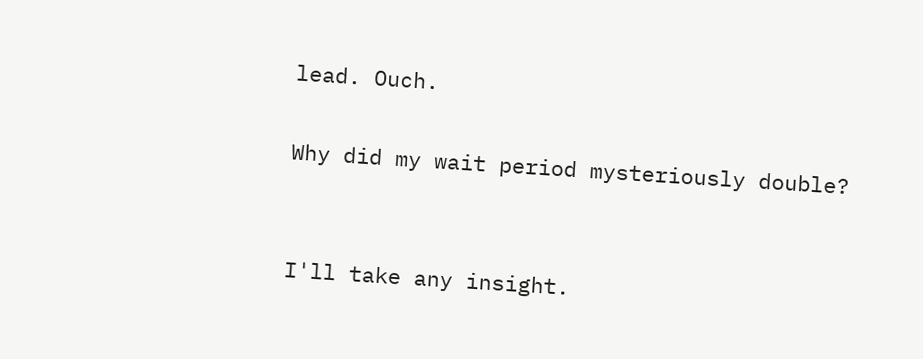lead. Ouch.

Why did my wait period mysteriously double?


I'll take any insight.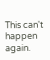This can't happen again.